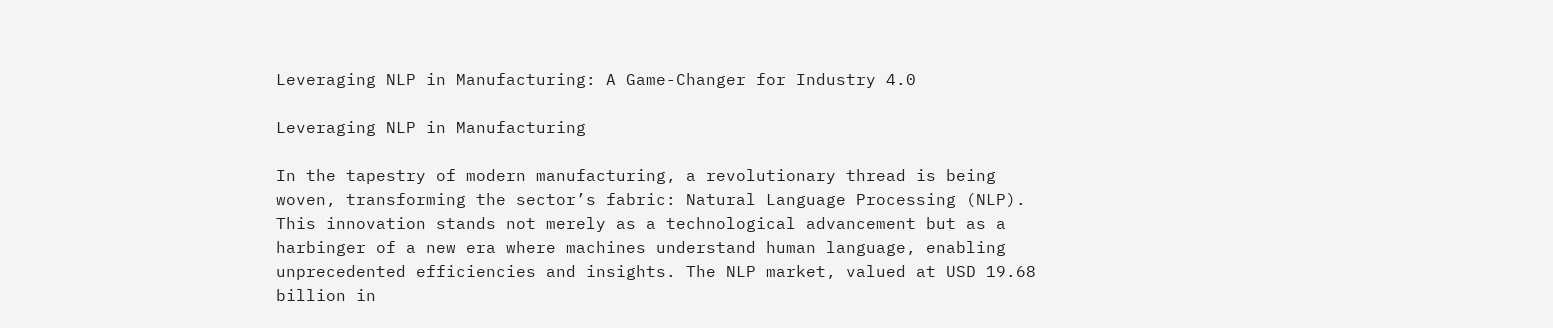Leveraging NLP in Manufacturing: A Game-Changer for Industry 4.0

Leveraging NLP in Manufacturing

In the tapestry of modern manufacturing, a revolutionary thread is being woven, transforming the sector’s fabric: Natural Language Processing (NLP). This innovation stands not merely as a technological advancement but as a harbinger of a new era where machines understand human language, enabling unprecedented efficiencies and insights. The NLP market, valued at USD 19.68 billion in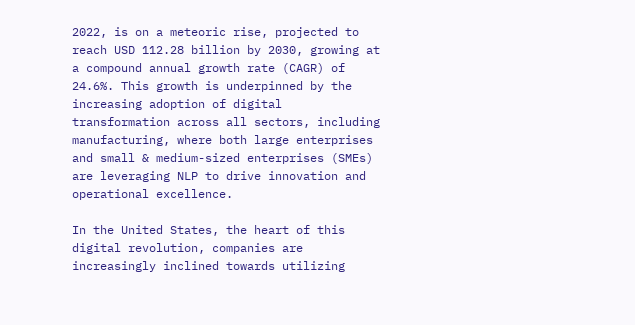2022, is on a meteoric rise, projected to reach USD 112.28 billion by 2030, growing at a compound annual growth rate (CAGR) of 24.6%. This growth is underpinned by the increasing adoption of digital transformation across all sectors, including manufacturing, where both large enterprises and small & medium-sized enterprises (SMEs) are leveraging NLP to drive innovation and operational excellence.

In the United States, the heart of this digital revolution, companies are increasingly inclined towards utilizing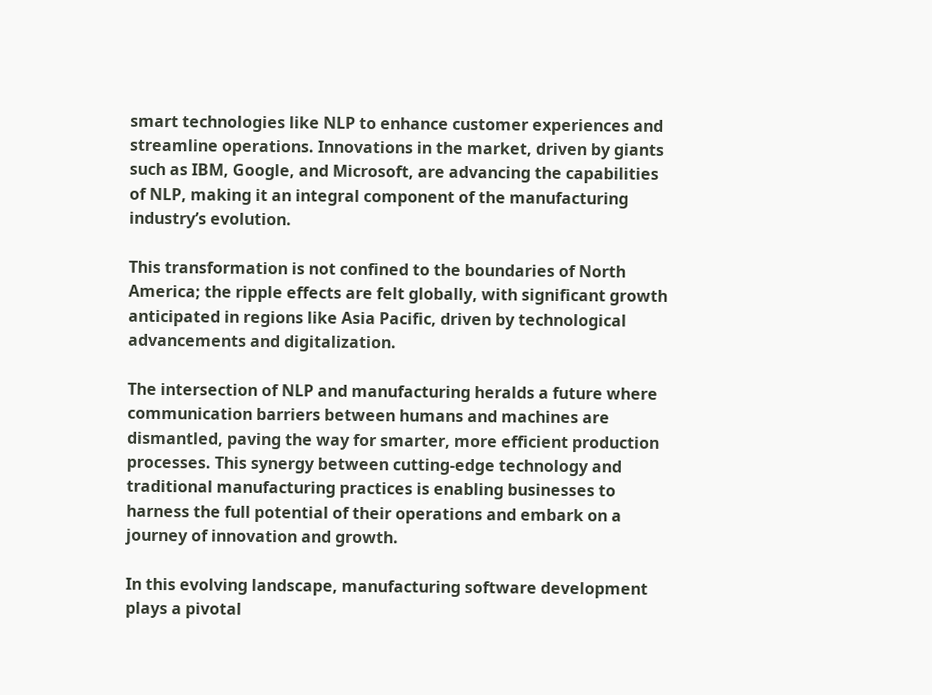smart technologies like NLP to enhance customer experiences and streamline operations. Innovations in the market, driven by giants such as IBM, Google, and Microsoft, are advancing the capabilities of NLP, making it an integral component of the manufacturing industry’s evolution.

This transformation is not confined to the boundaries of North America; the ripple effects are felt globally, with significant growth anticipated in regions like Asia Pacific, driven by technological advancements and digitalization.

The intersection of NLP and manufacturing heralds a future where communication barriers between humans and machines are dismantled, paving the way for smarter, more efficient production processes. This synergy between cutting-edge technology and traditional manufacturing practices is enabling businesses to harness the full potential of their operations and embark on a journey of innovation and growth.

In this evolving landscape, manufacturing software development plays a pivotal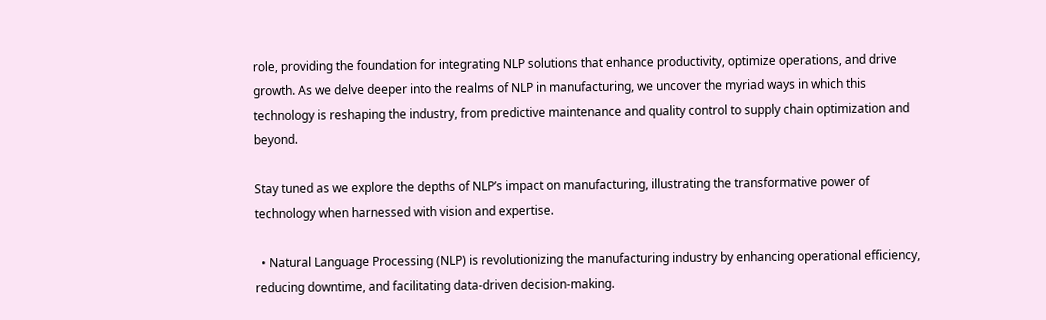role, providing the foundation for integrating NLP solutions that enhance productivity, optimize operations, and drive growth. As we delve deeper into the realms of NLP in manufacturing, we uncover the myriad ways in which this technology is reshaping the industry, from predictive maintenance and quality control to supply chain optimization and beyond.

Stay tuned as we explore the depths of NLP’s impact on manufacturing, illustrating the transformative power of technology when harnessed with vision and expertise.

  • Natural Language Processing (NLP) is revolutionizing the manufacturing industry by enhancing operational efficiency, reducing downtime, and facilitating data-driven decision-making.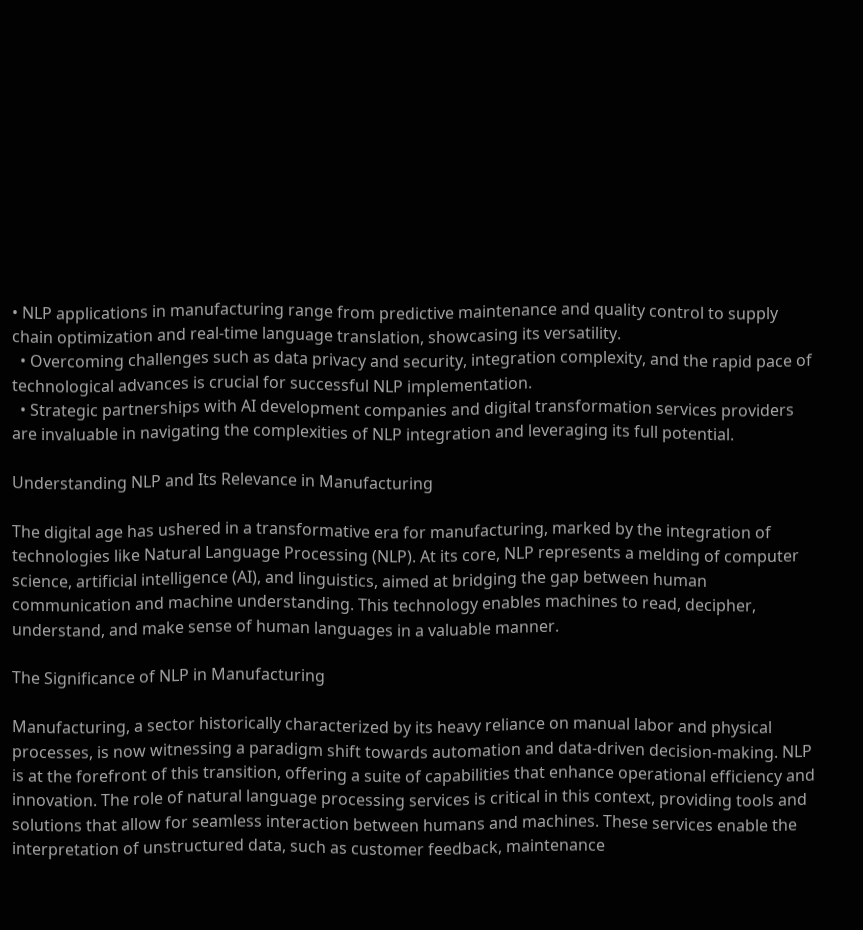• NLP applications in manufacturing range from predictive maintenance and quality control to supply chain optimization and real-time language translation, showcasing its versatility.
  • Overcoming challenges such as data privacy and security, integration complexity, and the rapid pace of technological advances is crucial for successful NLP implementation.
  • Strategic partnerships with AI development companies and digital transformation services providers are invaluable in navigating the complexities of NLP integration and leveraging its full potential.

Understanding NLP and Its Relevance in Manufacturing

The digital age has ushered in a transformative era for manufacturing, marked by the integration of technologies like Natural Language Processing (NLP). At its core, NLP represents a melding of computer science, artificial intelligence (AI), and linguistics, aimed at bridging the gap between human communication and machine understanding. This technology enables machines to read, decipher, understand, and make sense of human languages in a valuable manner.

The Significance of NLP in Manufacturing

Manufacturing, a sector historically characterized by its heavy reliance on manual labor and physical processes, is now witnessing a paradigm shift towards automation and data-driven decision-making. NLP is at the forefront of this transition, offering a suite of capabilities that enhance operational efficiency and innovation. The role of natural language processing services is critical in this context, providing tools and solutions that allow for seamless interaction between humans and machines. These services enable the interpretation of unstructured data, such as customer feedback, maintenance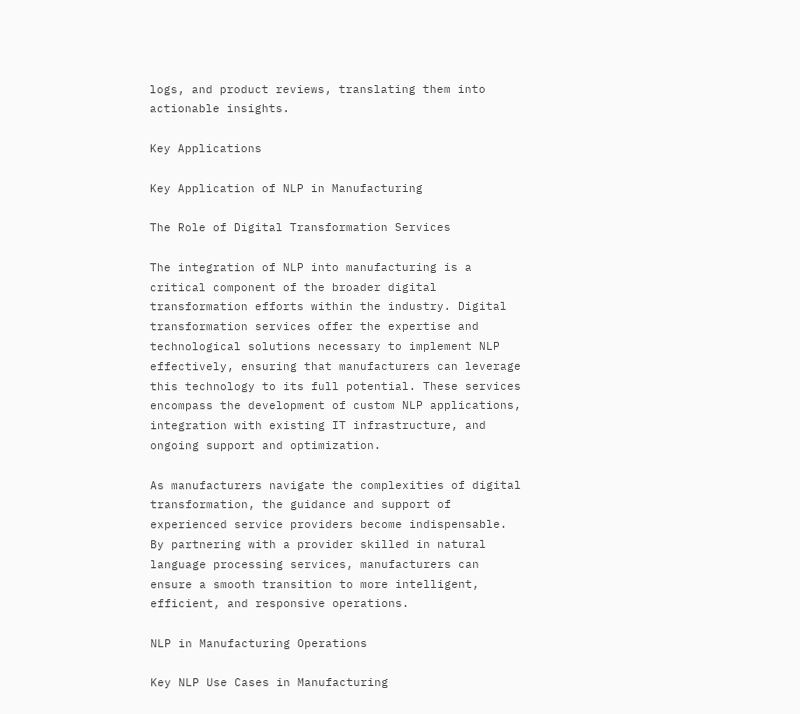logs, and product reviews, translating them into actionable insights.

Key Applications

Key Application of NLP in Manufacturing

The Role of Digital Transformation Services

The integration of NLP into manufacturing is a critical component of the broader digital transformation efforts within the industry. Digital transformation services offer the expertise and technological solutions necessary to implement NLP effectively, ensuring that manufacturers can leverage this technology to its full potential. These services encompass the development of custom NLP applications, integration with existing IT infrastructure, and ongoing support and optimization.

As manufacturers navigate the complexities of digital transformation, the guidance and support of experienced service providers become indispensable. By partnering with a provider skilled in natural language processing services, manufacturers can ensure a smooth transition to more intelligent, efficient, and responsive operations.

NLP in Manufacturing Operations

Key NLP Use Cases in Manufacturing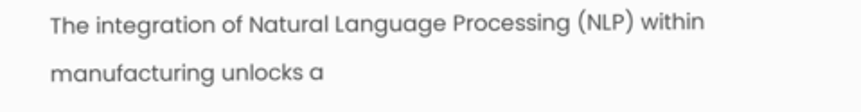The integration of Natural Language Processing (NLP) within manufacturing unlocks a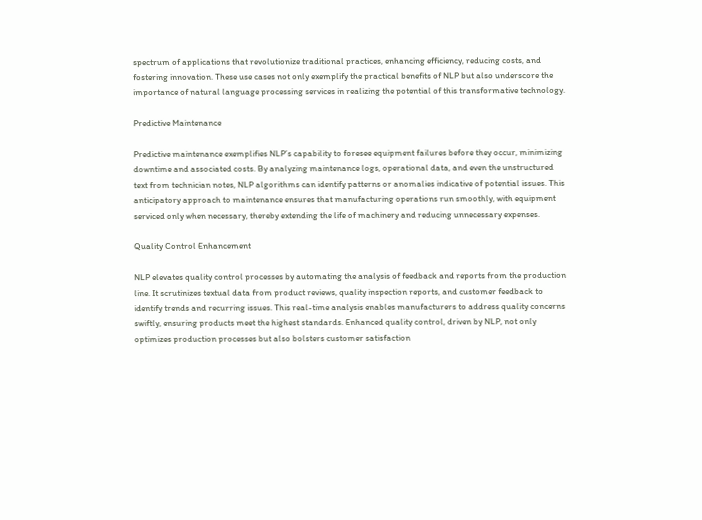spectrum of applications that revolutionize traditional practices, enhancing efficiency, reducing costs, and fostering innovation. These use cases not only exemplify the practical benefits of NLP but also underscore the importance of natural language processing services in realizing the potential of this transformative technology.

Predictive Maintenance

Predictive maintenance exemplifies NLP’s capability to foresee equipment failures before they occur, minimizing downtime and associated costs. By analyzing maintenance logs, operational data, and even the unstructured text from technician notes, NLP algorithms can identify patterns or anomalies indicative of potential issues. This anticipatory approach to maintenance ensures that manufacturing operations run smoothly, with equipment serviced only when necessary, thereby extending the life of machinery and reducing unnecessary expenses.

Quality Control Enhancement

NLP elevates quality control processes by automating the analysis of feedback and reports from the production line. It scrutinizes textual data from product reviews, quality inspection reports, and customer feedback to identify trends and recurring issues. This real-time analysis enables manufacturers to address quality concerns swiftly, ensuring products meet the highest standards. Enhanced quality control, driven by NLP, not only optimizes production processes but also bolsters customer satisfaction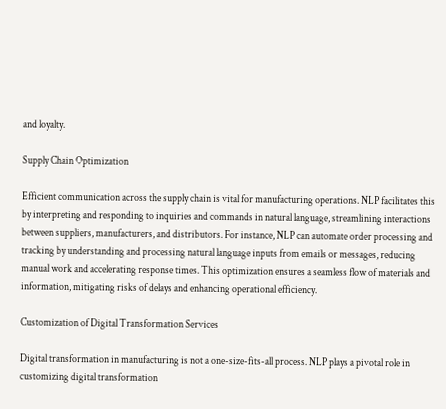and loyalty.

Supply Chain Optimization

Efficient communication across the supply chain is vital for manufacturing operations. NLP facilitates this by interpreting and responding to inquiries and commands in natural language, streamlining interactions between suppliers, manufacturers, and distributors. For instance, NLP can automate order processing and tracking by understanding and processing natural language inputs from emails or messages, reducing manual work and accelerating response times. This optimization ensures a seamless flow of materials and information, mitigating risks of delays and enhancing operational efficiency.

Customization of Digital Transformation Services

Digital transformation in manufacturing is not a one-size-fits-all process. NLP plays a pivotal role in customizing digital transformation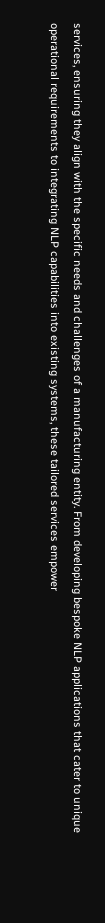services, ensuring they align with the specific needs and challenges of a manufacturing entity. From developing bespoke NLP applications that cater to unique operational requirements to integrating NLP capabilities into existing systems, these tailored services empower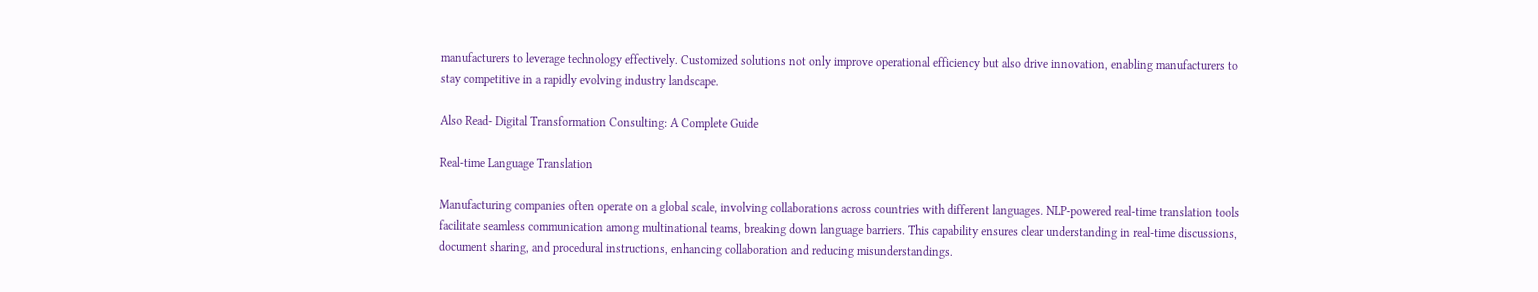manufacturers to leverage technology effectively. Customized solutions not only improve operational efficiency but also drive innovation, enabling manufacturers to stay competitive in a rapidly evolving industry landscape.

Also Read- Digital Transformation Consulting: A Complete Guide

Real-time Language Translation

Manufacturing companies often operate on a global scale, involving collaborations across countries with different languages. NLP-powered real-time translation tools facilitate seamless communication among multinational teams, breaking down language barriers. This capability ensures clear understanding in real-time discussions, document sharing, and procedural instructions, enhancing collaboration and reducing misunderstandings.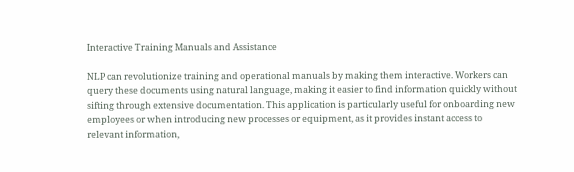Interactive Training Manuals and Assistance

NLP can revolutionize training and operational manuals by making them interactive. Workers can query these documents using natural language, making it easier to find information quickly without sifting through extensive documentation. This application is particularly useful for onboarding new employees or when introducing new processes or equipment, as it provides instant access to relevant information,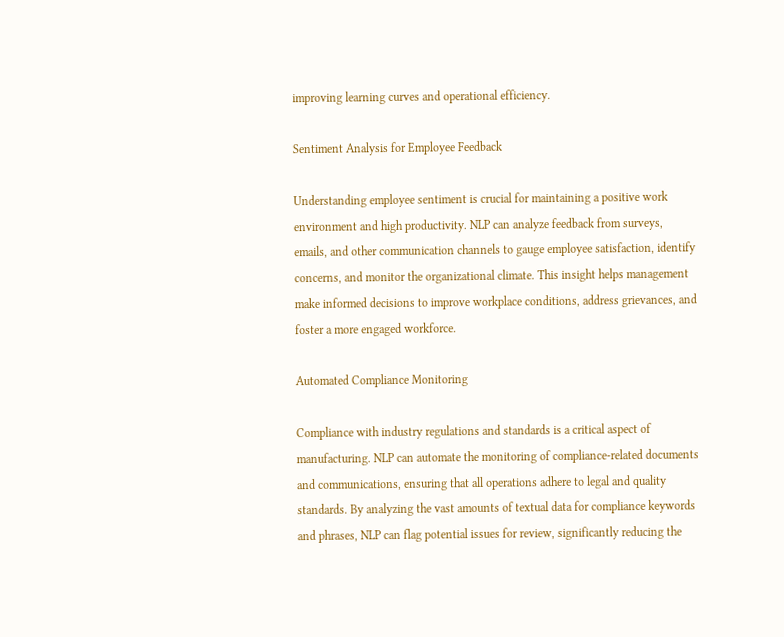improving learning curves and operational efficiency.

Sentiment Analysis for Employee Feedback

Understanding employee sentiment is crucial for maintaining a positive work environment and high productivity. NLP can analyze feedback from surveys, emails, and other communication channels to gauge employee satisfaction, identify concerns, and monitor the organizational climate. This insight helps management make informed decisions to improve workplace conditions, address grievances, and foster a more engaged workforce.

Automated Compliance Monitoring

Compliance with industry regulations and standards is a critical aspect of manufacturing. NLP can automate the monitoring of compliance-related documents and communications, ensuring that all operations adhere to legal and quality standards. By analyzing the vast amounts of textual data for compliance keywords and phrases, NLP can flag potential issues for review, significantly reducing the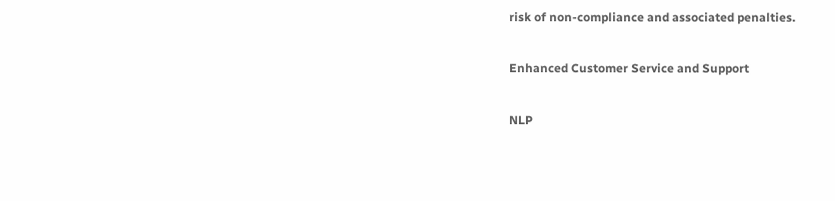risk of non-compliance and associated penalties.

Enhanced Customer Service and Support

NLP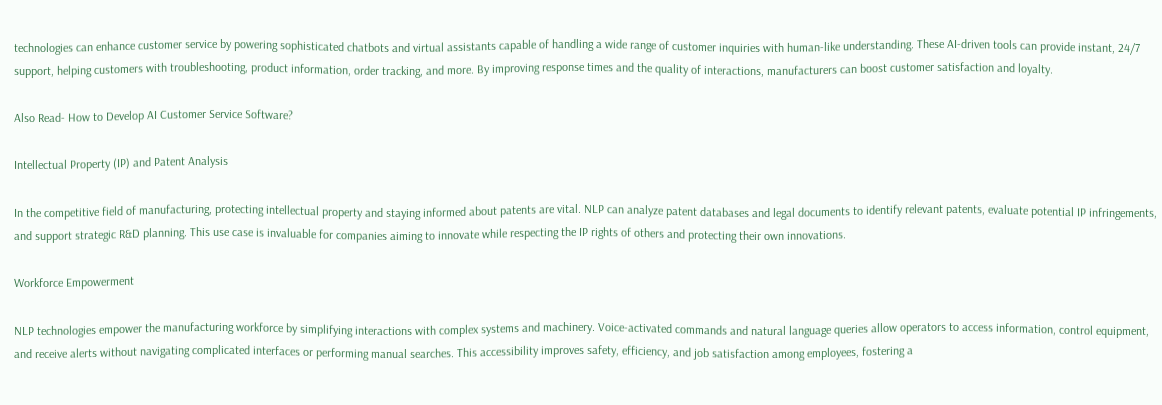technologies can enhance customer service by powering sophisticated chatbots and virtual assistants capable of handling a wide range of customer inquiries with human-like understanding. These AI-driven tools can provide instant, 24/7 support, helping customers with troubleshooting, product information, order tracking, and more. By improving response times and the quality of interactions, manufacturers can boost customer satisfaction and loyalty.

Also Read- How to Develop AI Customer Service Software?

Intellectual Property (IP) and Patent Analysis

In the competitive field of manufacturing, protecting intellectual property and staying informed about patents are vital. NLP can analyze patent databases and legal documents to identify relevant patents, evaluate potential IP infringements, and support strategic R&D planning. This use case is invaluable for companies aiming to innovate while respecting the IP rights of others and protecting their own innovations.

Workforce Empowerment

NLP technologies empower the manufacturing workforce by simplifying interactions with complex systems and machinery. Voice-activated commands and natural language queries allow operators to access information, control equipment, and receive alerts without navigating complicated interfaces or performing manual searches. This accessibility improves safety, efficiency, and job satisfaction among employees, fostering a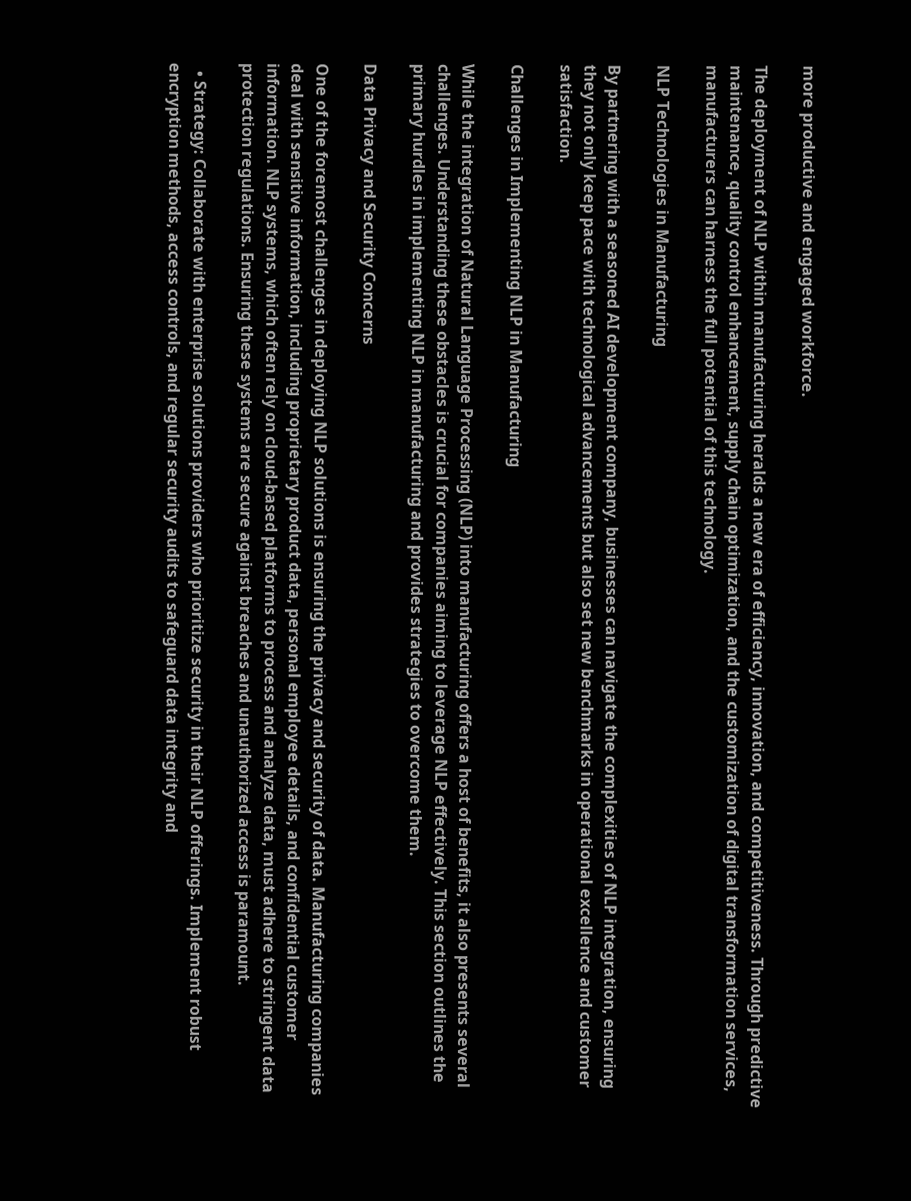more productive and engaged workforce.

The deployment of NLP within manufacturing heralds a new era of efficiency, innovation, and competitiveness. Through predictive maintenance, quality control enhancement, supply chain optimization, and the customization of digital transformation services, manufacturers can harness the full potential of this technology.

NLP Technologies in Manufacturing

By partnering with a seasoned AI development company, businesses can navigate the complexities of NLP integration, ensuring they not only keep pace with technological advancements but also set new benchmarks in operational excellence and customer satisfaction.

Challenges in Implementing NLP in Manufacturing

While the integration of Natural Language Processing (NLP) into manufacturing offers a host of benefits, it also presents several challenges. Understanding these obstacles is crucial for companies aiming to leverage NLP effectively. This section outlines the primary hurdles in implementing NLP in manufacturing and provides strategies to overcome them.

Data Privacy and Security Concerns

One of the foremost challenges in deploying NLP solutions is ensuring the privacy and security of data. Manufacturing companies deal with sensitive information, including proprietary product data, personal employee details, and confidential customer information. NLP systems, which often rely on cloud-based platforms to process and analyze data, must adhere to stringent data protection regulations. Ensuring these systems are secure against breaches and unauthorized access is paramount.

  • Strategy: Collaborate with enterprise solutions providers who prioritize security in their NLP offerings. Implement robust encryption methods, access controls, and regular security audits to safeguard data integrity and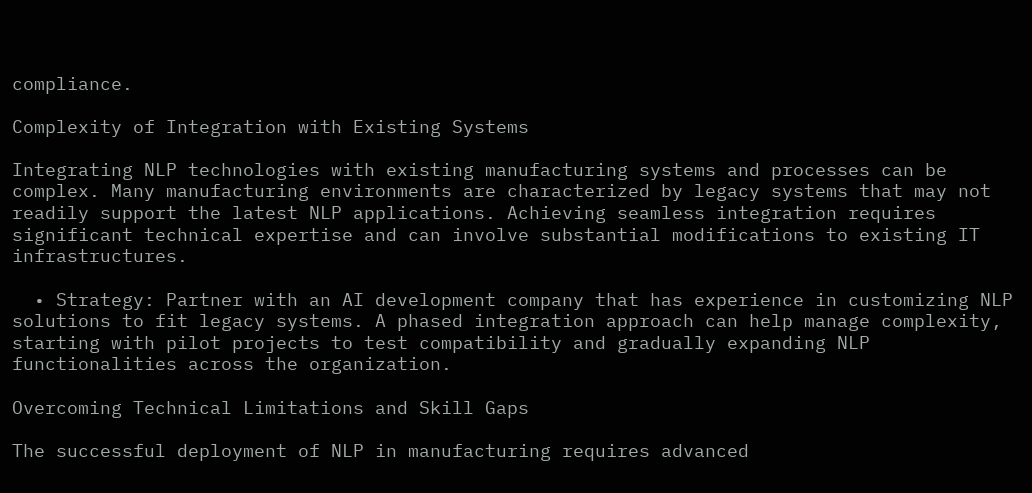compliance.

Complexity of Integration with Existing Systems

Integrating NLP technologies with existing manufacturing systems and processes can be complex. Many manufacturing environments are characterized by legacy systems that may not readily support the latest NLP applications. Achieving seamless integration requires significant technical expertise and can involve substantial modifications to existing IT infrastructures.

  • Strategy: Partner with an AI development company that has experience in customizing NLP solutions to fit legacy systems. A phased integration approach can help manage complexity, starting with pilot projects to test compatibility and gradually expanding NLP functionalities across the organization.

Overcoming Technical Limitations and Skill Gaps

The successful deployment of NLP in manufacturing requires advanced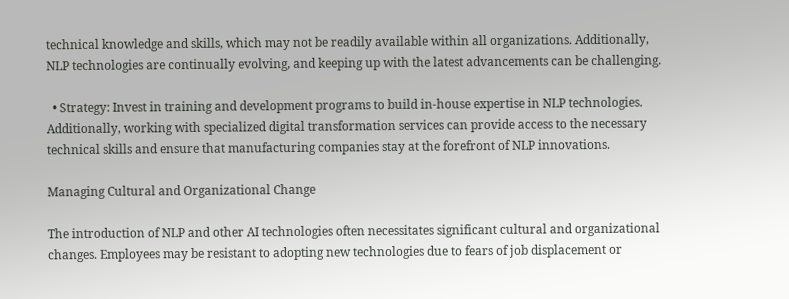technical knowledge and skills, which may not be readily available within all organizations. Additionally, NLP technologies are continually evolving, and keeping up with the latest advancements can be challenging.

  • Strategy: Invest in training and development programs to build in-house expertise in NLP technologies. Additionally, working with specialized digital transformation services can provide access to the necessary technical skills and ensure that manufacturing companies stay at the forefront of NLP innovations.

Managing Cultural and Organizational Change

The introduction of NLP and other AI technologies often necessitates significant cultural and organizational changes. Employees may be resistant to adopting new technologies due to fears of job displacement or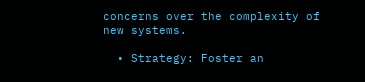concerns over the complexity of new systems.

  • Strategy: Foster an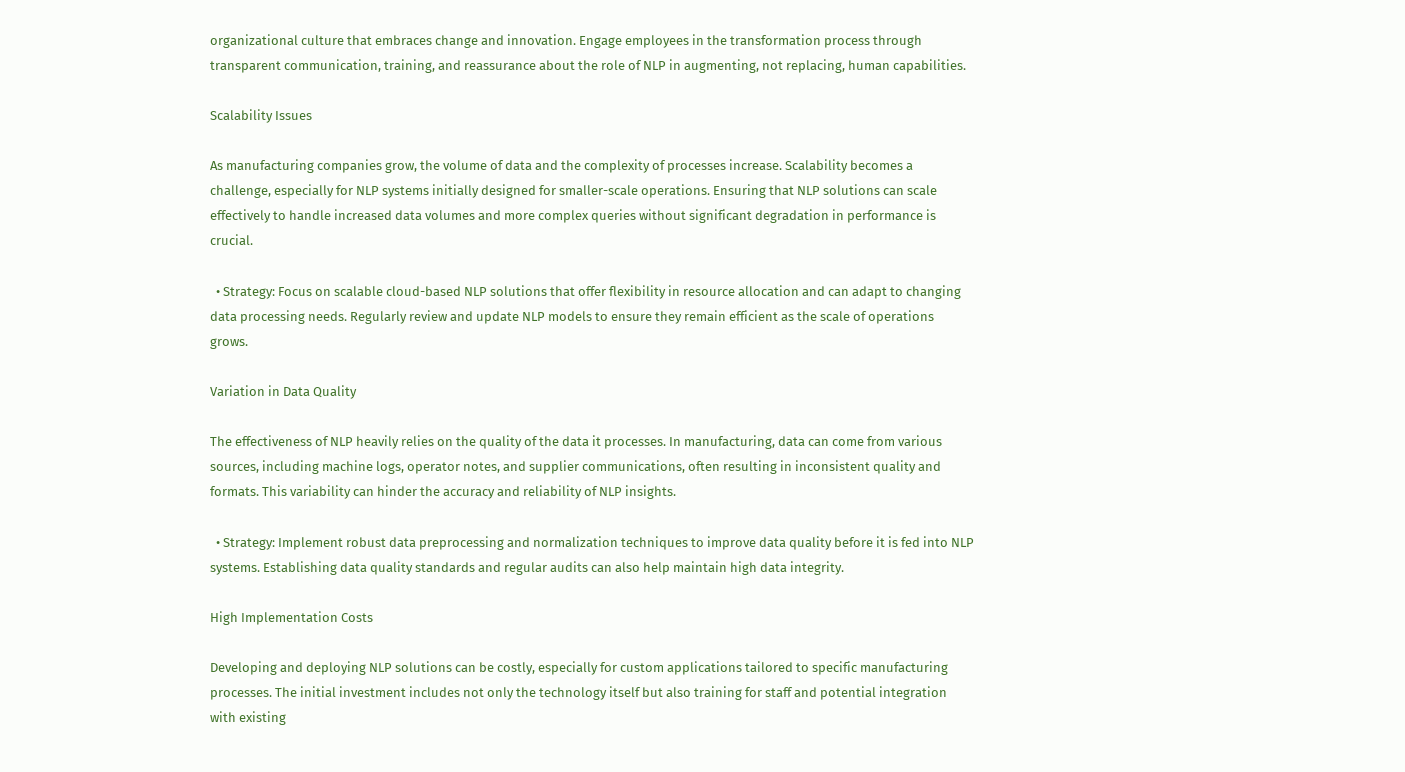organizational culture that embraces change and innovation. Engage employees in the transformation process through transparent communication, training, and reassurance about the role of NLP in augmenting, not replacing, human capabilities.

Scalability Issues

As manufacturing companies grow, the volume of data and the complexity of processes increase. Scalability becomes a challenge, especially for NLP systems initially designed for smaller-scale operations. Ensuring that NLP solutions can scale effectively to handle increased data volumes and more complex queries without significant degradation in performance is crucial.

  • Strategy: Focus on scalable cloud-based NLP solutions that offer flexibility in resource allocation and can adapt to changing data processing needs. Regularly review and update NLP models to ensure they remain efficient as the scale of operations grows.

Variation in Data Quality

The effectiveness of NLP heavily relies on the quality of the data it processes. In manufacturing, data can come from various sources, including machine logs, operator notes, and supplier communications, often resulting in inconsistent quality and formats. This variability can hinder the accuracy and reliability of NLP insights.

  • Strategy: Implement robust data preprocessing and normalization techniques to improve data quality before it is fed into NLP systems. Establishing data quality standards and regular audits can also help maintain high data integrity.

High Implementation Costs

Developing and deploying NLP solutions can be costly, especially for custom applications tailored to specific manufacturing processes. The initial investment includes not only the technology itself but also training for staff and potential integration with existing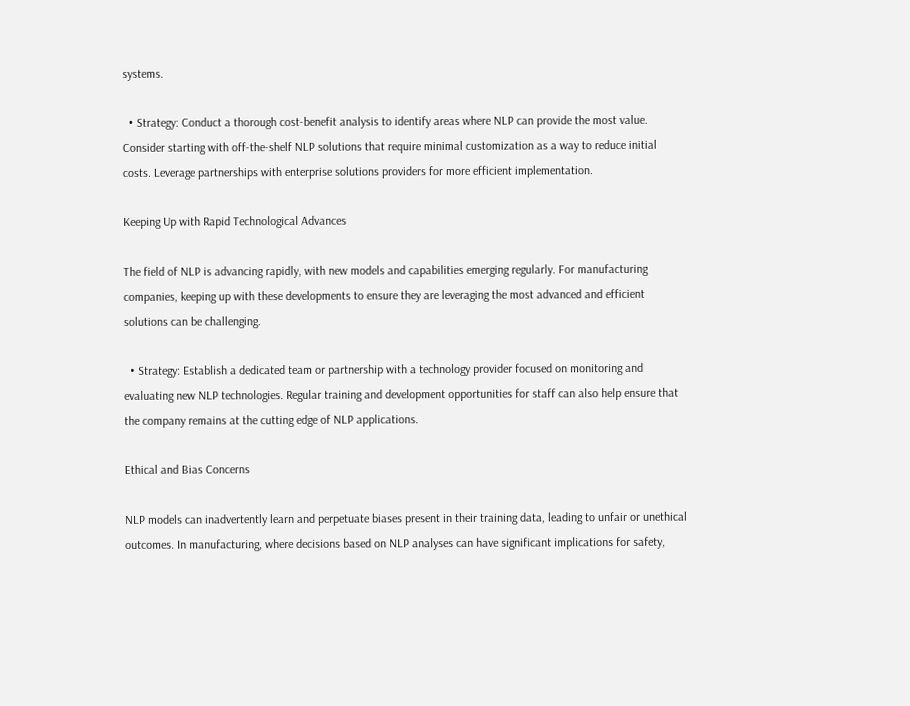systems.

  • Strategy: Conduct a thorough cost-benefit analysis to identify areas where NLP can provide the most value. Consider starting with off-the-shelf NLP solutions that require minimal customization as a way to reduce initial costs. Leverage partnerships with enterprise solutions providers for more efficient implementation.

Keeping Up with Rapid Technological Advances

The field of NLP is advancing rapidly, with new models and capabilities emerging regularly. For manufacturing companies, keeping up with these developments to ensure they are leveraging the most advanced and efficient solutions can be challenging.

  • Strategy: Establish a dedicated team or partnership with a technology provider focused on monitoring and evaluating new NLP technologies. Regular training and development opportunities for staff can also help ensure that the company remains at the cutting edge of NLP applications.

Ethical and Bias Concerns

NLP models can inadvertently learn and perpetuate biases present in their training data, leading to unfair or unethical outcomes. In manufacturing, where decisions based on NLP analyses can have significant implications for safety,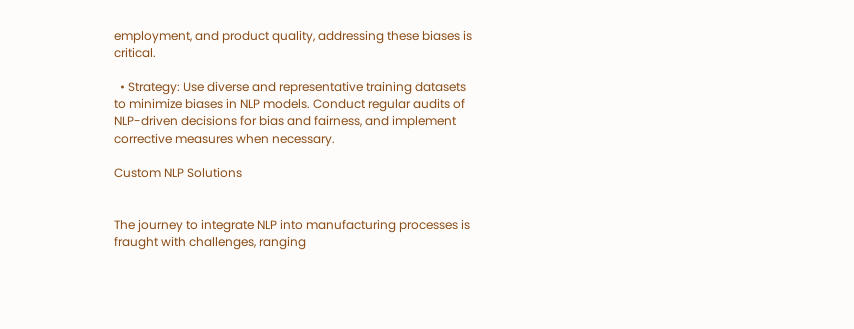employment, and product quality, addressing these biases is critical.

  • Strategy: Use diverse and representative training datasets to minimize biases in NLP models. Conduct regular audits of NLP-driven decisions for bias and fairness, and implement corrective measures when necessary.

Custom NLP Solutions


The journey to integrate NLP into manufacturing processes is fraught with challenges, ranging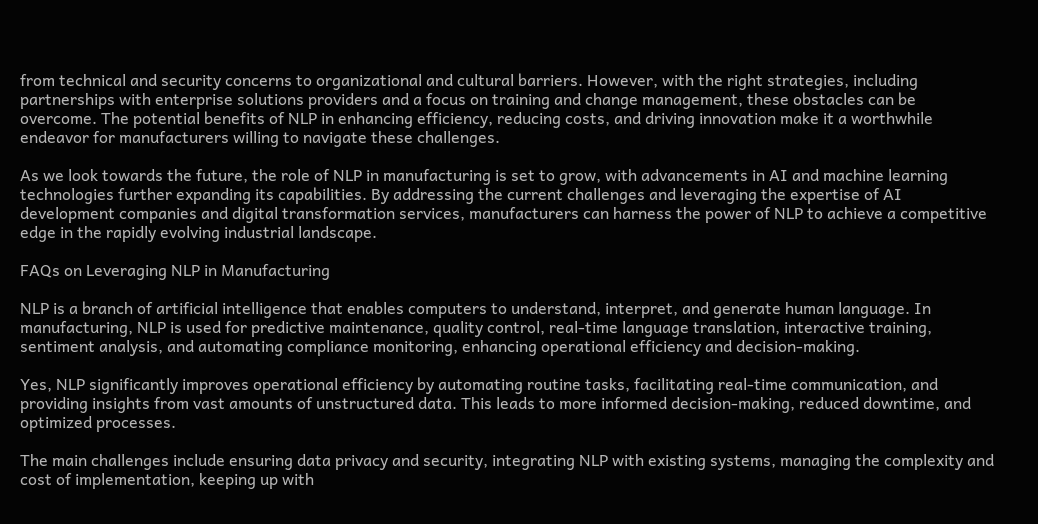from technical and security concerns to organizational and cultural barriers. However, with the right strategies, including partnerships with enterprise solutions providers and a focus on training and change management, these obstacles can be overcome. The potential benefits of NLP in enhancing efficiency, reducing costs, and driving innovation make it a worthwhile endeavor for manufacturers willing to navigate these challenges.

As we look towards the future, the role of NLP in manufacturing is set to grow, with advancements in AI and machine learning technologies further expanding its capabilities. By addressing the current challenges and leveraging the expertise of AI development companies and digital transformation services, manufacturers can harness the power of NLP to achieve a competitive edge in the rapidly evolving industrial landscape.

FAQs on Leveraging NLP in Manufacturing

NLP is a branch of artificial intelligence that enables computers to understand, interpret, and generate human language. In manufacturing, NLP is used for predictive maintenance, quality control, real-time language translation, interactive training, sentiment analysis, and automating compliance monitoring, enhancing operational efficiency and decision-making.

Yes, NLP significantly improves operational efficiency by automating routine tasks, facilitating real-time communication, and providing insights from vast amounts of unstructured data. This leads to more informed decision-making, reduced downtime, and optimized processes.

The main challenges include ensuring data privacy and security, integrating NLP with existing systems, managing the complexity and cost of implementation, keeping up with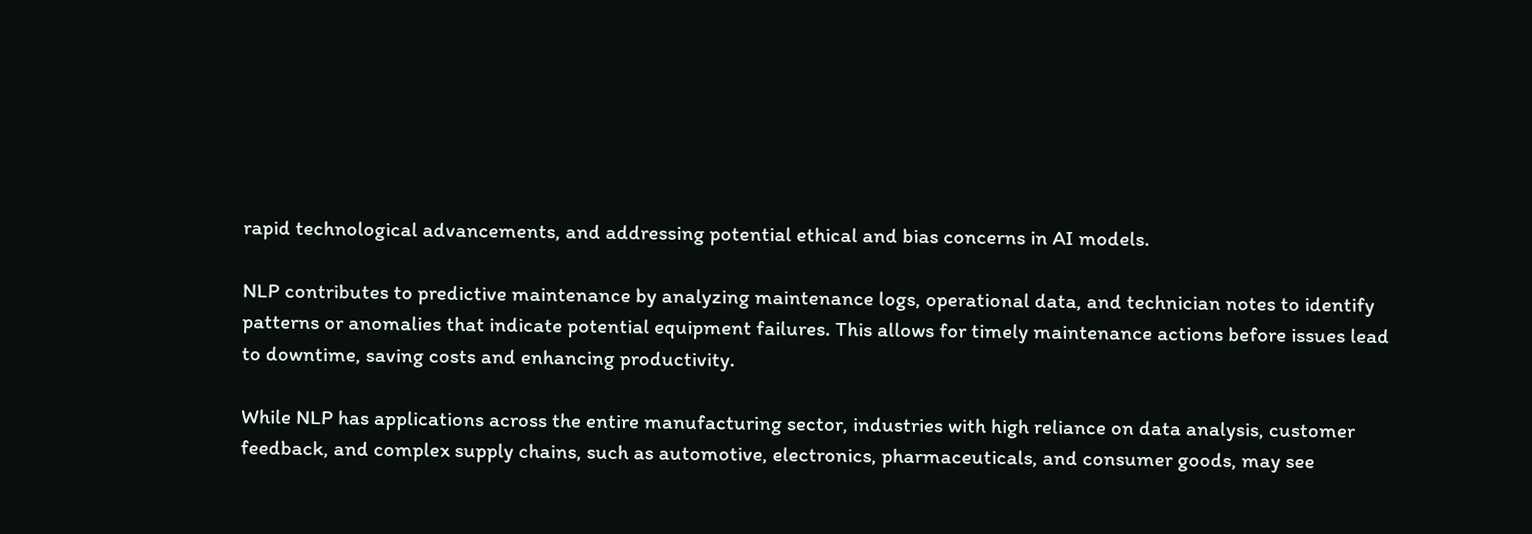rapid technological advancements, and addressing potential ethical and bias concerns in AI models.

NLP contributes to predictive maintenance by analyzing maintenance logs, operational data, and technician notes to identify patterns or anomalies that indicate potential equipment failures. This allows for timely maintenance actions before issues lead to downtime, saving costs and enhancing productivity.

While NLP has applications across the entire manufacturing sector, industries with high reliance on data analysis, customer feedback, and complex supply chains, such as automotive, electronics, pharmaceuticals, and consumer goods, may see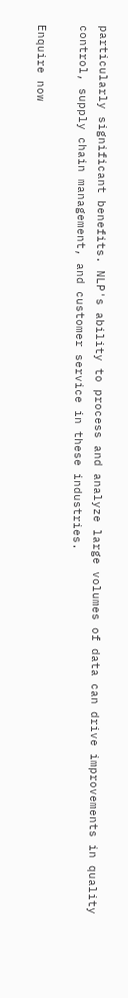particularly significant benefits. NLP's ability to process and analyze large volumes of data can drive improvements in quality control, supply chain management, and customer service in these industries.

Enquire now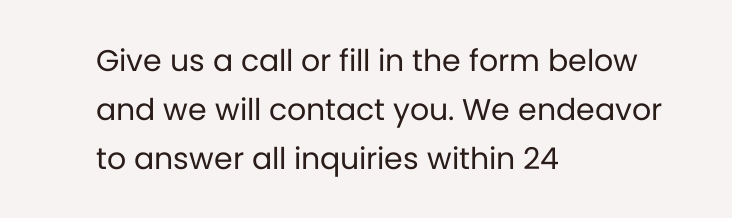Give us a call or fill in the form below and we will contact you. We endeavor to answer all inquiries within 24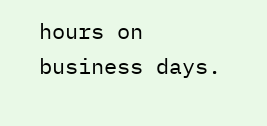hours on business days.